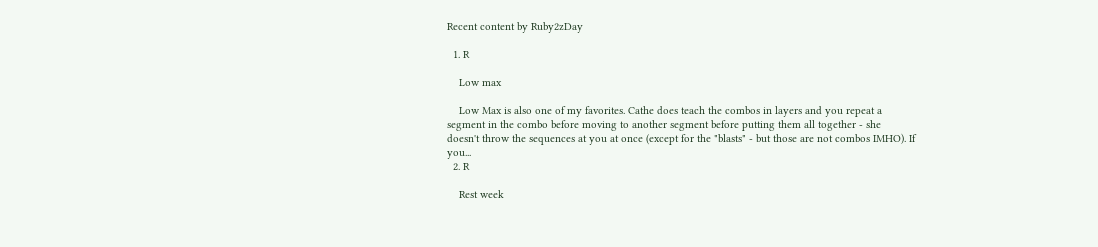Recent content by Ruby2zDay

  1. R

    Low max

    Low Max is also one of my favorites. Cathe does teach the combos in layers and you repeat a segment in the combo before moving to another segment before putting them all together - she doesn't throw the sequences at you at once (except for the "blasts" - but those are not combos IMHO). If you...
  2. R

    Rest week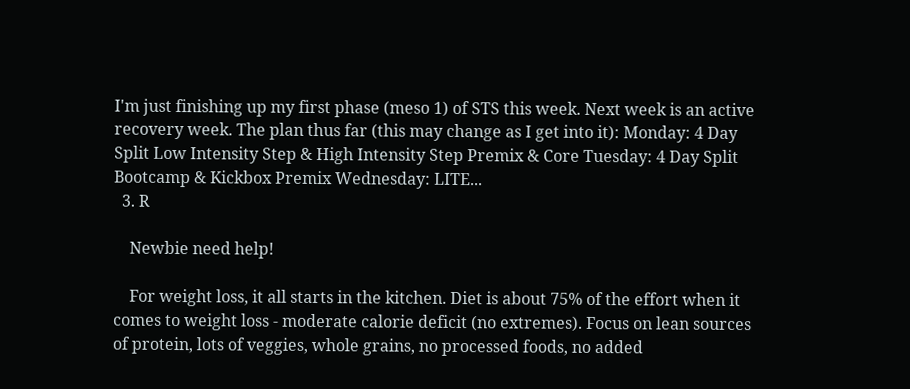I'm just finishing up my first phase (meso 1) of STS this week. Next week is an active recovery week. The plan thus far (this may change as I get into it): Monday: 4 Day Split Low Intensity Step & High Intensity Step Premix & Core Tuesday: 4 Day Split Bootcamp & Kickbox Premix Wednesday: LITE...
  3. R

    Newbie need help!

    For weight loss, it all starts in the kitchen. Diet is about 75% of the effort when it comes to weight loss - moderate calorie deficit (no extremes). Focus on lean sources of protein, lots of veggies, whole grains, no processed foods, no added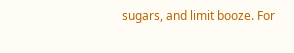sugars, and limit booze. For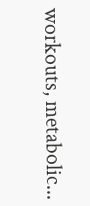workouts, metabolic...